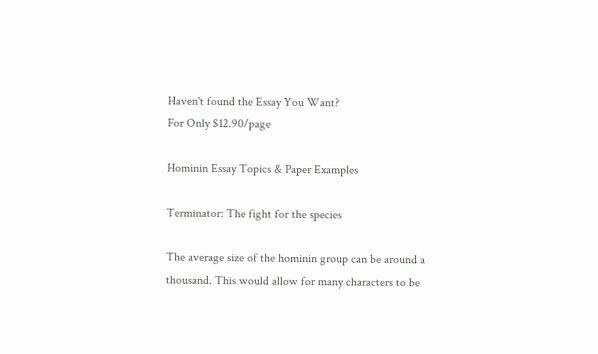Haven't found the Essay You Want?
For Only $12.90/page

Hominin Essay Topics & Paper Examples

Terminator: The fight for the species

The average size of the hominin group can be around a thousand. This would allow for many characters to be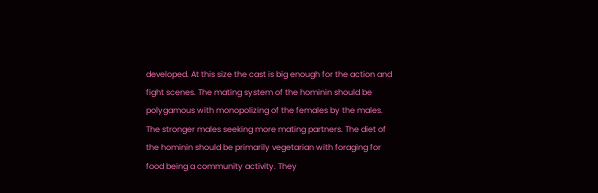developed. At this size the cast is big enough for the action and fight scenes. The mating system of the hominin should be polygamous with monopolizing of the females by the males. The stronger males seeking more mating partners. The diet of the hominin should be primarily vegetarian with foraging for food being a community activity. They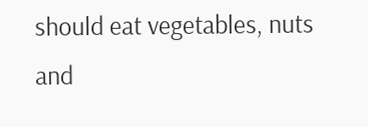should eat vegetables, nuts and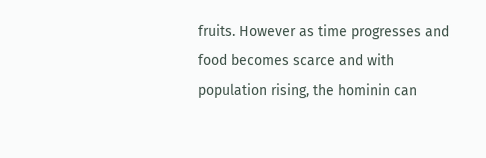fruits. However as time progresses and food becomes scarce and with population rising, the hominin can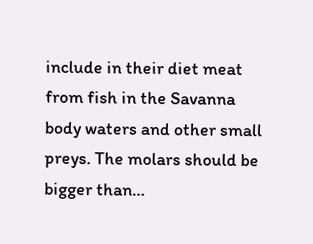include in their diet meat from fish in the Savanna body waters and other small preys. The molars should be bigger than…